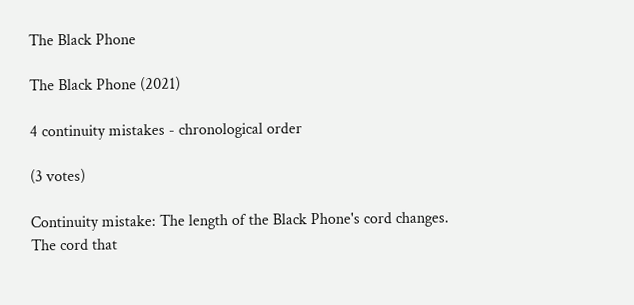The Black Phone

The Black Phone (2021)

4 continuity mistakes - chronological order

(3 votes)

Continuity mistake: The length of the Black Phone's cord changes. The cord that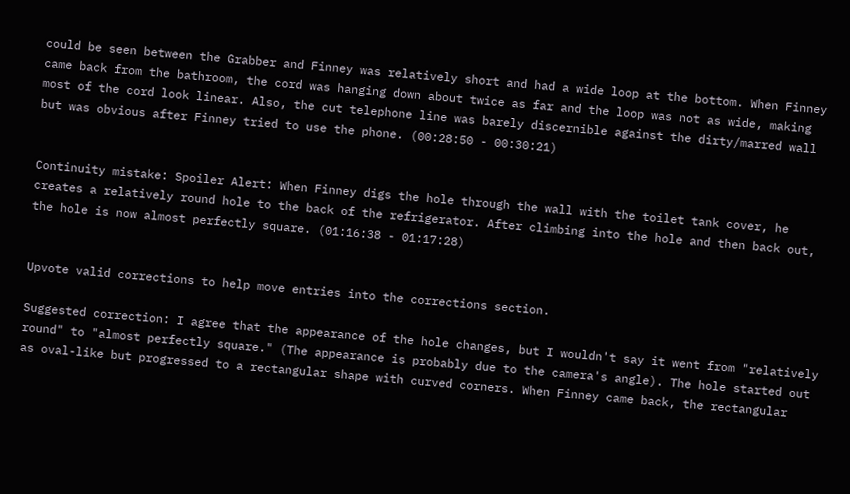could be seen between the Grabber and Finney was relatively short and had a wide loop at the bottom. When Finney came back from the bathroom, the cord was hanging down about twice as far and the loop was not as wide, making most of the cord look linear. Also, the cut telephone line was barely discernible against the dirty/marred wall but was obvious after Finney tried to use the phone. (00:28:50 - 00:30:21)


Continuity mistake: Spoiler Alert: When Finney digs the hole through the wall with the toilet tank cover, he creates a relatively round hole to the back of the refrigerator. After climbing into the hole and then back out, the hole is now almost perfectly square. (01:16:38 - 01:17:28)


Upvote valid corrections to help move entries into the corrections section.

Suggested correction: I agree that the appearance of the hole changes, but I wouldn't say it went from "relatively round" to "almost perfectly square." (The appearance is probably due to the camera's angle). The hole started out as oval-like but progressed to a rectangular shape with curved corners. When Finney came back, the rectangular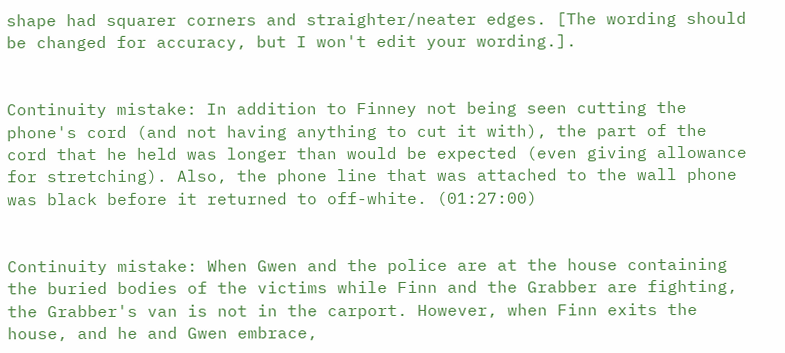shape had squarer corners and straighter/neater edges. [The wording should be changed for accuracy, but I won't edit your wording.].


Continuity mistake: In addition to Finney not being seen cutting the phone's cord (and not having anything to cut it with), the part of the cord that he held was longer than would be expected (even giving allowance for stretching). Also, the phone line that was attached to the wall phone was black before it returned to off-white. (01:27:00)


Continuity mistake: When Gwen and the police are at the house containing the buried bodies of the victims while Finn and the Grabber are fighting, the Grabber's van is not in the carport. However, when Finn exits the house, and he and Gwen embrace,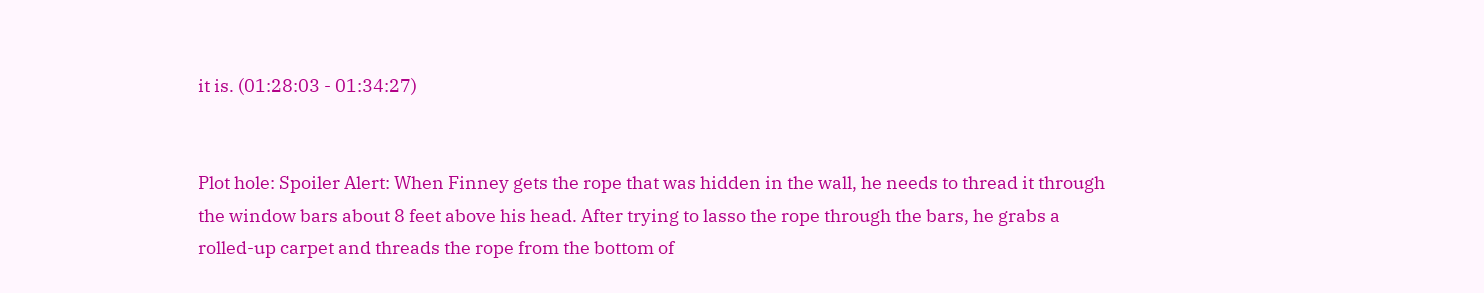it is. (01:28:03 - 01:34:27)


Plot hole: Spoiler Alert: When Finney gets the rope that was hidden in the wall, he needs to thread it through the window bars about 8 feet above his head. After trying to lasso the rope through the bars, he grabs a rolled-up carpet and threads the rope from the bottom of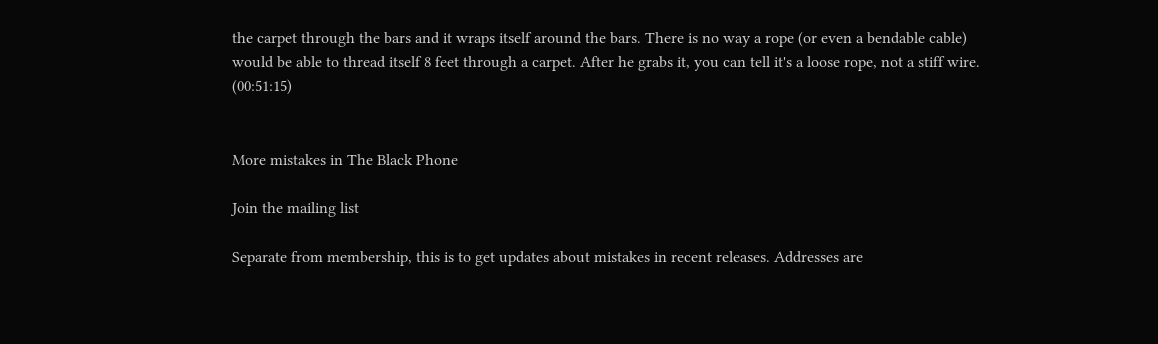the carpet through the bars and it wraps itself around the bars. There is no way a rope (or even a bendable cable) would be able to thread itself 8 feet through a carpet. After he grabs it, you can tell it's a loose rope, not a stiff wire. (00:51:15)


More mistakes in The Black Phone

Join the mailing list

Separate from membership, this is to get updates about mistakes in recent releases. Addresses are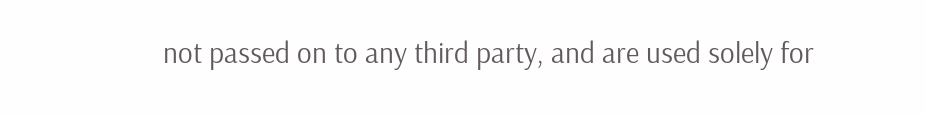not passed on to any third party, and are used solely for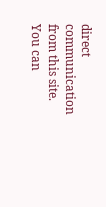direct communication from this site. You can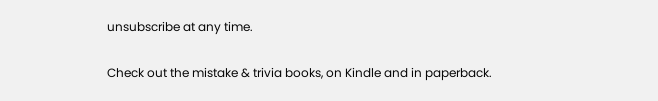unsubscribe at any time.

Check out the mistake & trivia books, on Kindle and in paperback.